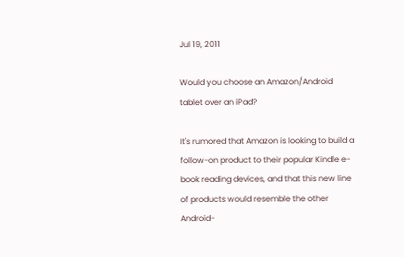Jul 19, 2011

Would you choose an Amazon/Android tablet over an iPad?

It's rumored that Amazon is looking to build a follow-on product to their popular Kindle e-book reading devices, and that this new line of products would resemble the other Android-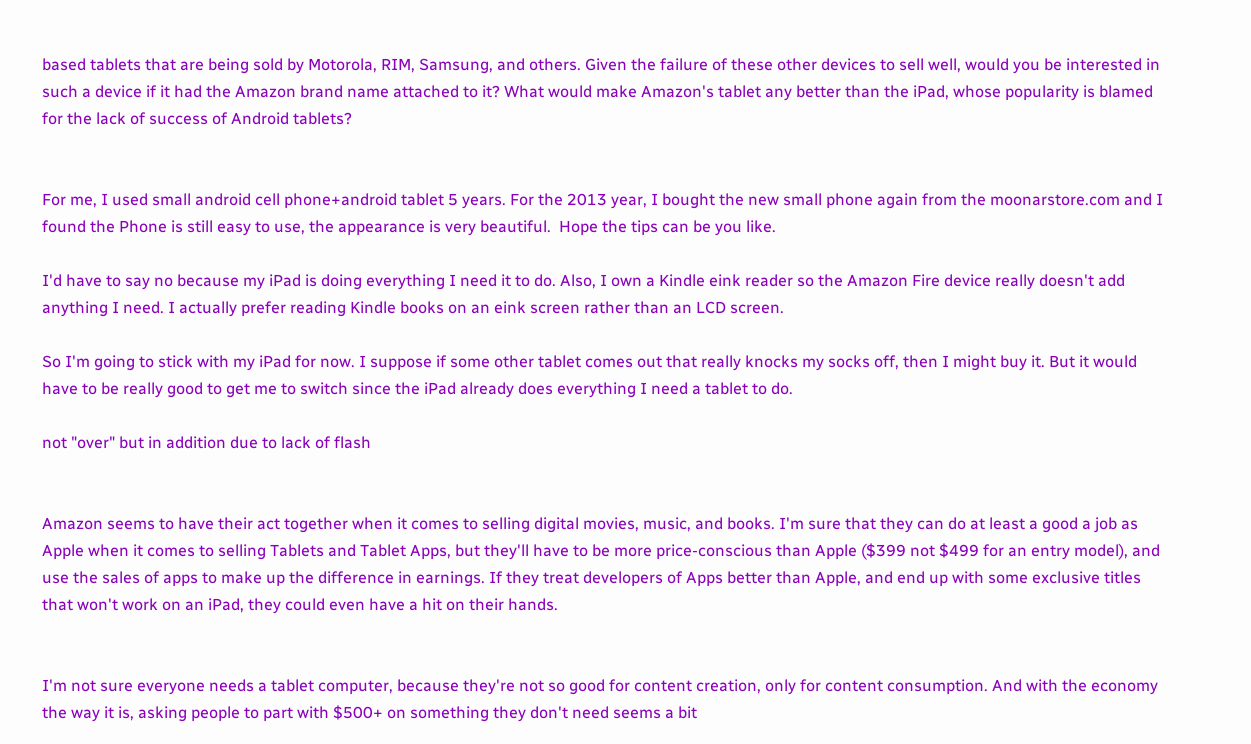based tablets that are being sold by Motorola, RIM, Samsung, and others. Given the failure of these other devices to sell well, would you be interested in such a device if it had the Amazon brand name attached to it? What would make Amazon's tablet any better than the iPad, whose popularity is blamed for the lack of success of Android tablets?


For me, I used small android cell phone+android tablet 5 years. For the 2013 year, I bought the new small phone again from the moonarstore.com and I found the Phone is still easy to use, the appearance is very beautiful.  Hope the tips can be you like.

I'd have to say no because my iPad is doing everything I need it to do. Also, I own a Kindle eink reader so the Amazon Fire device really doesn't add anything I need. I actually prefer reading Kindle books on an eink screen rather than an LCD screen.

So I'm going to stick with my iPad for now. I suppose if some other tablet comes out that really knocks my socks off, then I might buy it. But it would have to be really good to get me to switch since the iPad already does everything I need a tablet to do.

not "over" but in addition due to lack of flash


Amazon seems to have their act together when it comes to selling digital movies, music, and books. I'm sure that they can do at least a good a job as Apple when it comes to selling Tablets and Tablet Apps, but they'll have to be more price-conscious than Apple ($399 not $499 for an entry model), and use the sales of apps to make up the difference in earnings. If they treat developers of Apps better than Apple, and end up with some exclusive titles that won't work on an iPad, they could even have a hit on their hands.


I'm not sure everyone needs a tablet computer, because they're not so good for content creation, only for content consumption. And with the economy the way it is, asking people to part with $500+ on something they don't need seems a bit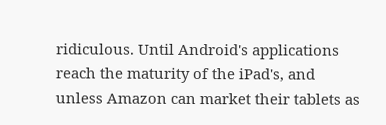ridiculous. Until Android's applications reach the maturity of the iPad's, and unless Amazon can market their tablets as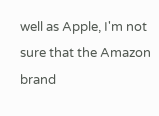well as Apple, I'm not sure that the Amazon brand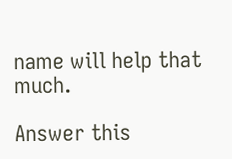name will help that much.

Answer this